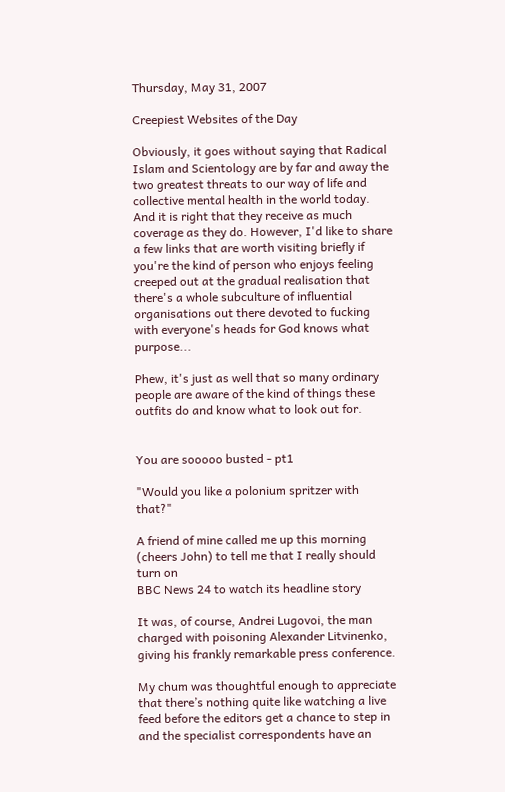Thursday, May 31, 2007

Creepiest Websites of the Day

Obviously, it goes without saying that Radical Islam and Scientology are by far and away the two greatest threats to our way of life and collective mental health in the world today. And it is right that they receive as much coverage as they do. However, I'd like to share a few links that are worth visiting briefly if you're the kind of person who enjoys feeling creeped out at the gradual realisation that there's a whole subculture of influential organisations out there devoted to fucking with everyone's heads for God knows what purpose...

Phew, it's just as well that so many ordinary people are aware of the kind of things these outfits do and know what to look out for.


You are sooooo busted - pt1

"Would you like a polonium spritzer with that?"

A friend of mine called me up this morning (cheers John) to tell me that I really should turn on
BBC News 24 to watch its headline story

It was, of course, Andrei Lugovoi, the man charged with poisoning Alexander Litvinenko, giving his frankly remarkable press conference.

My chum was thoughtful enough to appreciate that there’s nothing quite like watching a live feed before the editors get a chance to step in and the specialist correspondents have an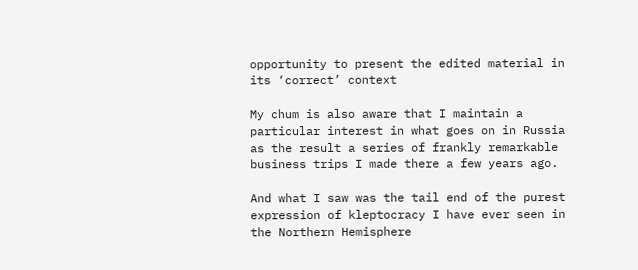opportunity to present the edited material in its ‘correct’ context

My chum is also aware that I maintain a particular interest in what goes on in Russia as the result a series of frankly remarkable business trips I made there a few years ago.

And what I saw was the tail end of the purest expression of kleptocracy I have ever seen in the Northern Hemisphere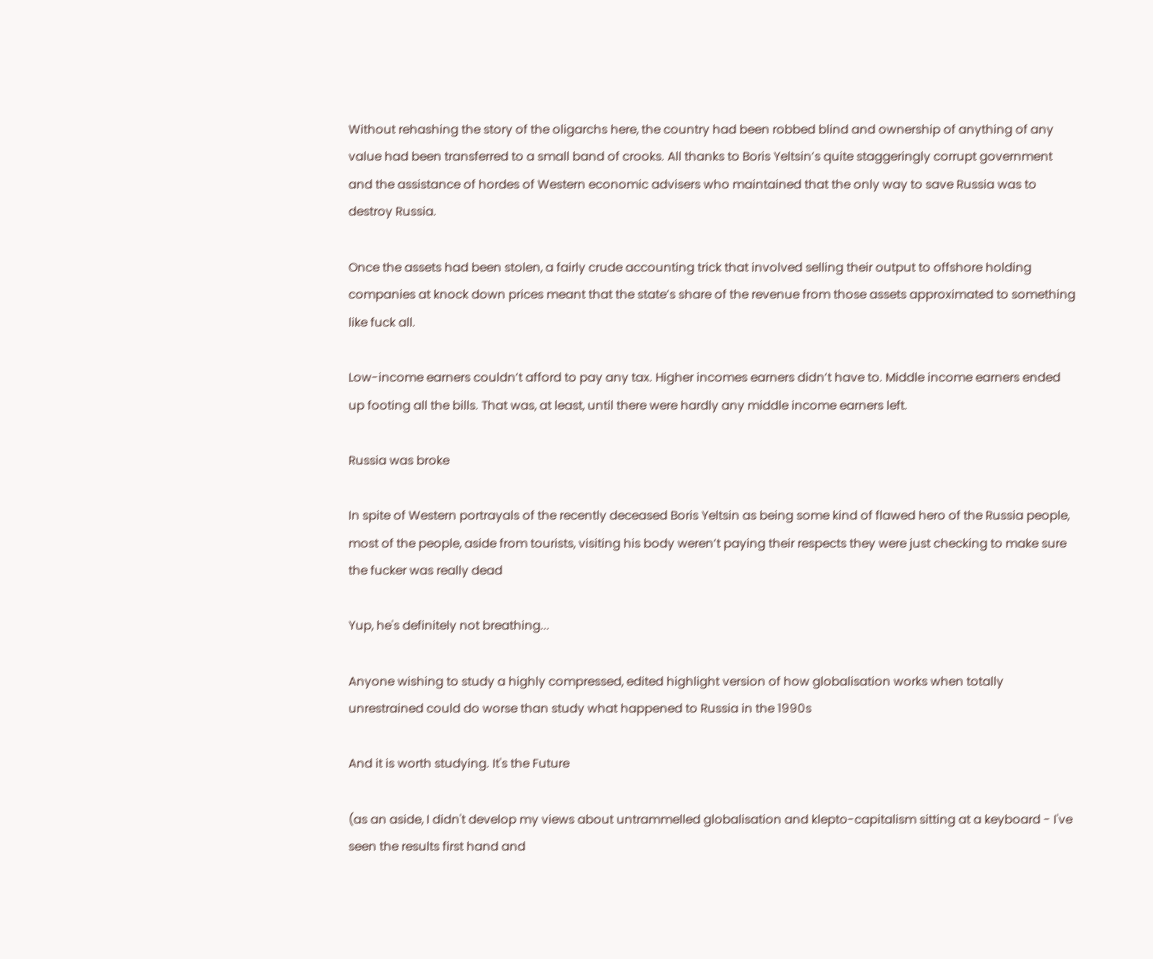Without rehashing the story of the oligarchs here, the country had been robbed blind and ownership of anything of any value had been transferred to a small band of crooks. All thanks to Boris Yeltsin’s quite staggeringly corrupt government and the assistance of hordes of Western economic advisers who maintained that the only way to save Russia was to destroy Russia.

Once the assets had been stolen, a fairly crude accounting trick that involved selling their output to offshore holding companies at knock down prices meant that the state’s share of the revenue from those assets approximated to something like fuck all.

Low-income earners couldn’t afford to pay any tax. Higher incomes earners didn’t have to. Middle income earners ended up footing all the bills. That was, at least, until there were hardly any middle income earners left.

Russia was broke

In spite of Western portrayals of the recently deceased Boris Yeltsin as being some kind of flawed hero of the Russia people, most of the people, aside from tourists, visiting his body weren’t paying their respects they were just checking to make sure the fucker was really dead

Yup, he's definitely not breathing...

Anyone wishing to study a highly compressed, edited highlight version of how globalisation works when totally unrestrained could do worse than study what happened to Russia in the 1990s

And it is worth studying. It's the Future

(as an aside, I didn't develop my views about untrammelled globalisation and klepto-capitalism sitting at a keyboard - I've seen the results first hand and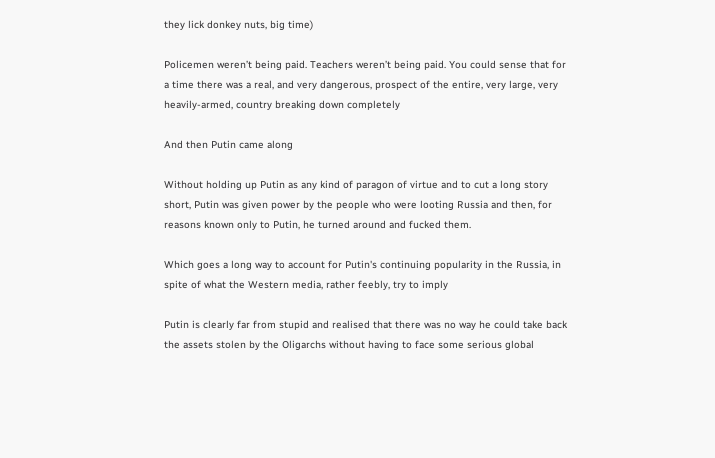they lick donkey nuts, big time)

Policemen weren’t being paid. Teachers weren’t being paid. You could sense that for a time there was a real, and very dangerous, prospect of the entire, very large, very heavily-armed, country breaking down completely

And then Putin came along

Without holding up Putin as any kind of paragon of virtue and to cut a long story short, Putin was given power by the people who were looting Russia and then, for reasons known only to Putin, he turned around and fucked them.

Which goes a long way to account for Putin's continuing popularity in the Russia, in spite of what the Western media, rather feebly, try to imply

Putin is clearly far from stupid and realised that there was no way he could take back the assets stolen by the Oligarchs without having to face some serious global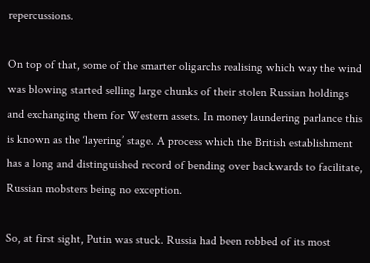repercussions.

On top of that, some of the smarter oligarchs realising which way the wind was blowing started selling large chunks of their stolen Russian holdings and exchanging them for Western assets. In money laundering parlance this is known as the ‘layering’ stage. A process which the British establishment has a long and distinguished record of bending over backwards to facilitate, Russian mobsters being no exception.

So, at first sight, Putin was stuck. Russia had been robbed of its most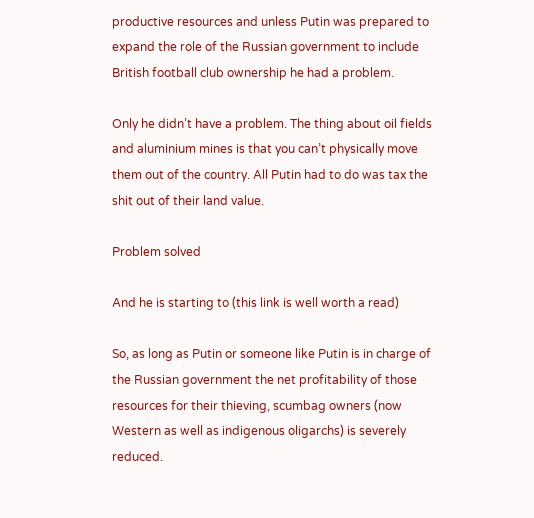productive resources and unless Putin was prepared to expand the role of the Russian government to include British football club ownership he had a problem.

Only he didn’t have a problem. The thing about oil fields and aluminium mines is that you can’t physically move them out of the country. All Putin had to do was tax the shit out of their land value.

Problem solved

And he is starting to (this link is well worth a read)

So, as long as Putin or someone like Putin is in charge of the Russian government the net profitability of those resources for their thieving, scumbag owners (now Western as well as indigenous oligarchs) is severely reduced.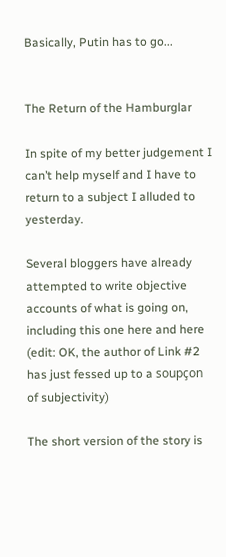Basically, Putin has to go...


The Return of the Hamburglar

In spite of my better judgement I can’t help myself and I have to return to a subject I alluded to yesterday.

Several bloggers have already attempted to write objective accounts of what is going on, including this one here and here (edit: OK, the author of Link #2 has just fessed up to a soupçon
of subjectivity)

The short version of the story is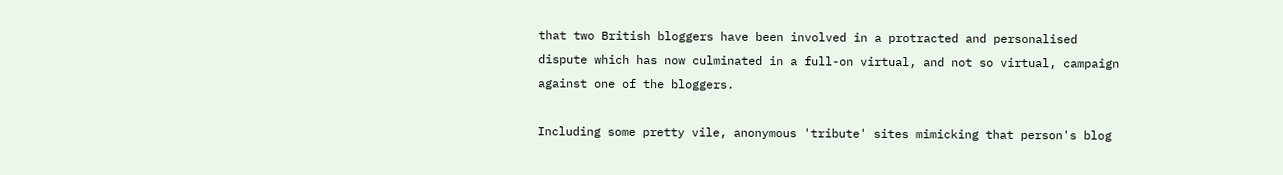that two British bloggers have been involved in a protracted and personalised dispute which has now culminated in a full-on virtual, and not so virtual, campaign against one of the bloggers.

Including some pretty vile, anonymous 'tribute' sites mimicking that person's blog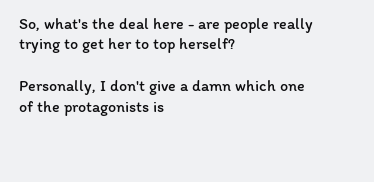So, what's the deal here - are people really trying to get her to top herself?

Personally, I don't give a damn which one of the protagonists is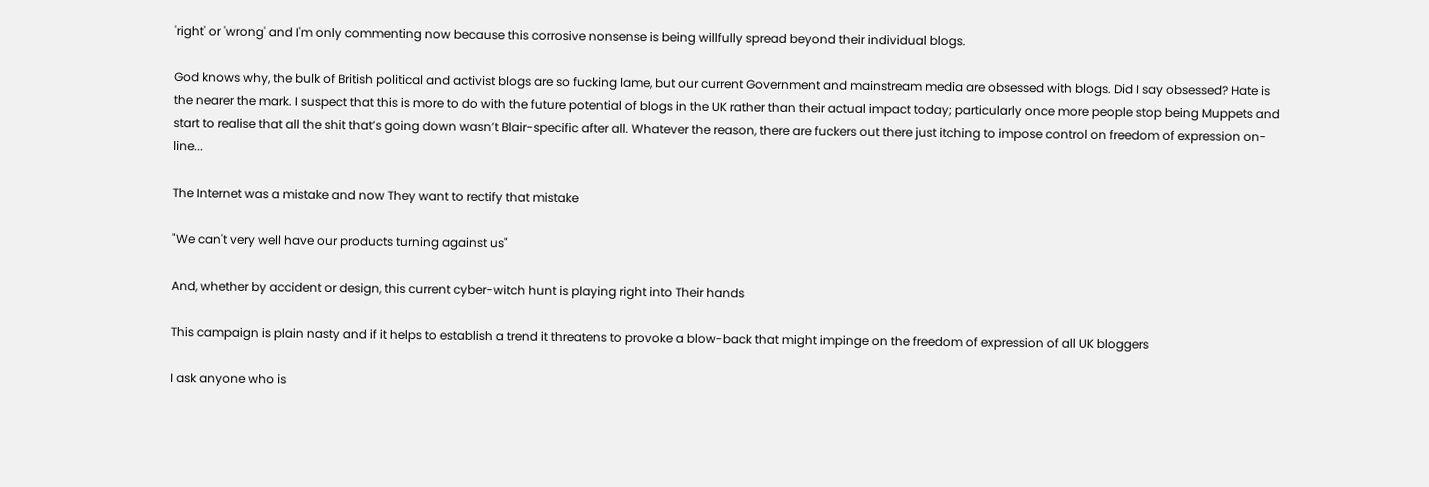'right' or 'wrong' and I'm only commenting now because this corrosive nonsense is being willfully spread beyond their individual blogs.

God knows why, the bulk of British political and activist blogs are so fucking lame, but our current Government and mainstream media are obsessed with blogs. Did I say obsessed? Hate is the nearer the mark. I suspect that this is more to do with the future potential of blogs in the UK rather than their actual impact today; particularly once more people stop being Muppets and start to realise that all the shit that’s going down wasn’t Blair-specific after all. Whatever the reason, there are fuckers out there just itching to impose control on freedom of expression on-line...

The Internet was a mistake and now They want to rectify that mistake

"We can't very well have our products turning against us"

And, whether by accident or design, this current cyber-witch hunt is playing right into Their hands

This campaign is plain nasty and if it helps to establish a trend it threatens to provoke a blow-back that might impinge on the freedom of expression of all UK bloggers

I ask anyone who is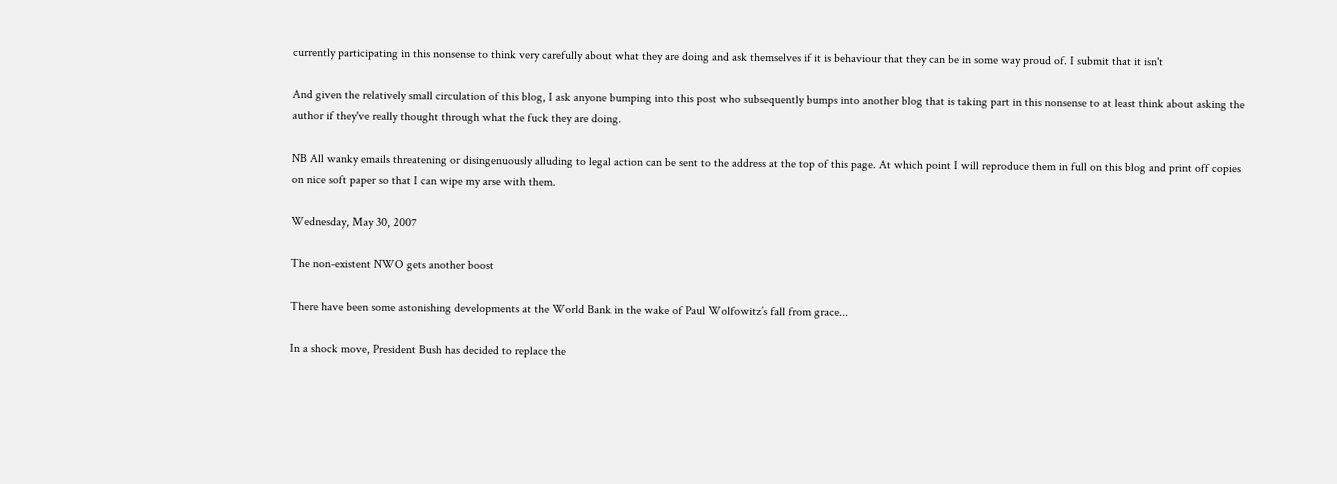currently participating in this nonsense to think very carefully about what they are doing and ask themselves if it is behaviour that they can be in some way proud of. I submit that it isn't

And given the relatively small circulation of this blog, I ask anyone bumping into this post who subsequently bumps into another blog that is taking part in this nonsense to at least think about asking the author if they've really thought through what the fuck they are doing.

NB All wanky emails threatening or disingenuously alluding to legal action can be sent to the address at the top of this page. At which point I will reproduce them in full on this blog and print off copies on nice soft paper so that I can wipe my arse with them.

Wednesday, May 30, 2007

The non-existent NWO gets another boost

There have been some astonishing developments at the World Bank in the wake of Paul Wolfowitz’s fall from grace...

In a shock move, President Bush has decided to replace the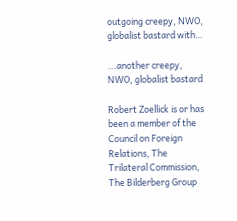outgoing creepy, NWO, globalist bastard with…

...another creepy, NWO, globalist bastard

Robert Zoellick is or has been a member of the Council on Foreign Relations, The Trilateral Commission, The Bilderberg Group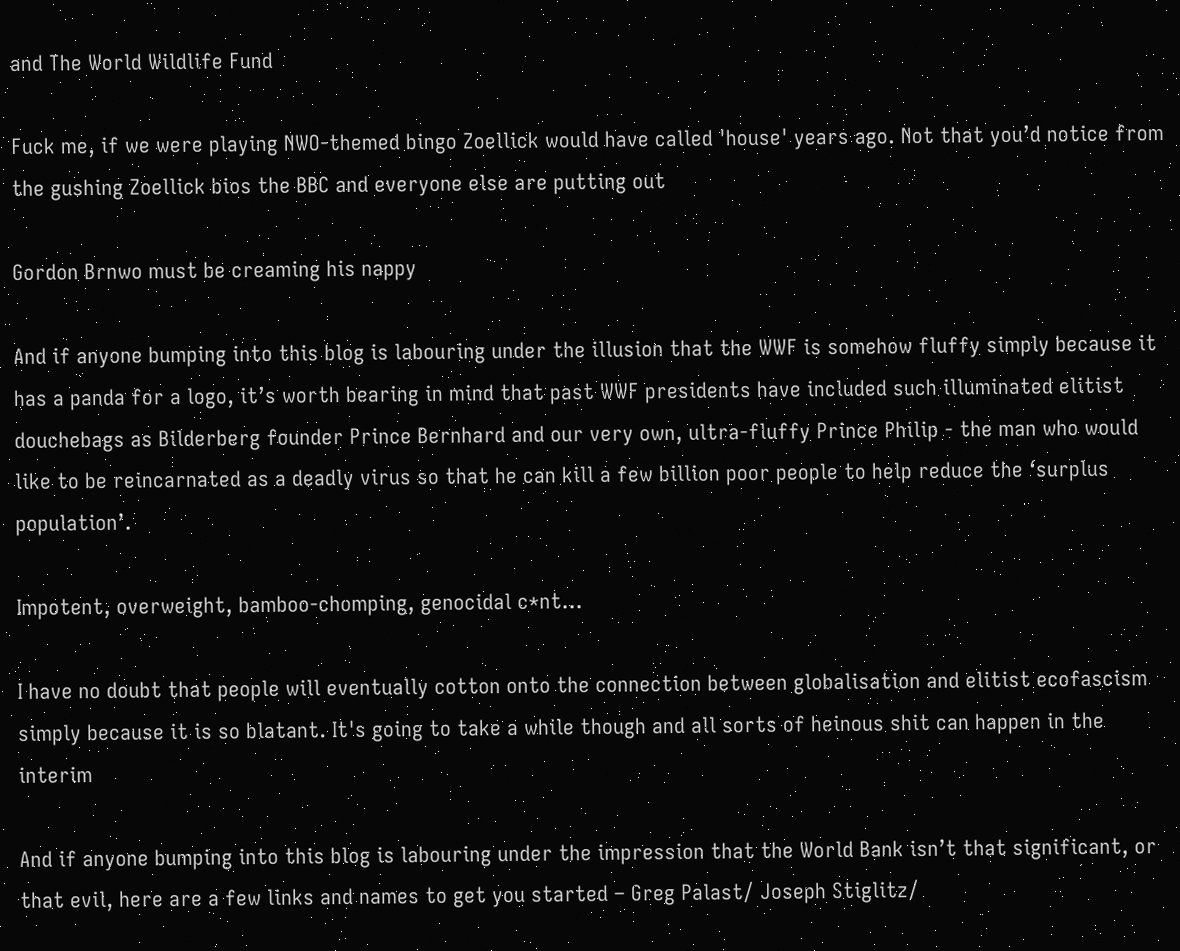and The World Wildlife Fund

Fuck me, if we were playing NWO-themed bingo Zoellick would have called 'house' years ago. Not that you’d notice from the gushing Zoellick bios the BBC and everyone else are putting out

Gordon Brnwo must be creaming his nappy

And if anyone bumping into this blog is labouring under the illusion that the WWF is somehow fluffy simply because it has a panda for a logo, it’s worth bearing in mind that past WWF presidents have included such illuminated elitist douchebags as Bilderberg founder Prince Bernhard and our very own, ultra-fluffy Prince Philip - the man who would like to be reincarnated as a deadly virus so that he can kill a few billion poor people to help reduce the ‘surplus population’.

Impotent, overweight, bamboo-chomping, genocidal c*nt...

I have no doubt that people will eventually cotton onto the connection between globalisation and elitist ecofascism simply because it is so blatant. It's going to take a while though and all sorts of heinous shit can happen in the interim

And if anyone bumping into this blog is labouring under the impression that the World Bank isn’t that significant, or that evil, here are a few links and names to get you started – Greg Palast/ Joseph Stiglitz/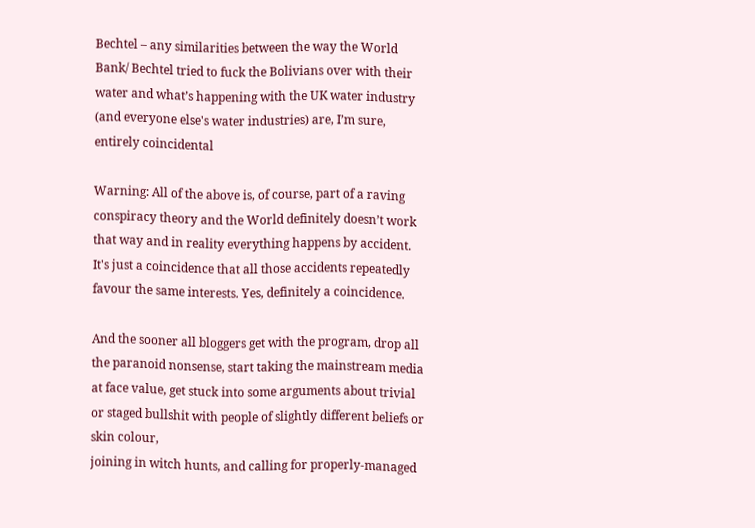Bechtel – any similarities between the way the World Bank/ Bechtel tried to fuck the Bolivians over with their water and what’s happening with the UK water industry (and everyone else's water industries) are, I’m sure, entirely coincidental

Warning: All of the above is, of course, part of a raving conspiracy theory and the World definitely doesn’t work that way and in reality everything happens by accident. It's just a coincidence that all those accidents repeatedly favour the same interests. Yes, definitely a coincidence.

And the sooner all bloggers get with the program, drop all the paranoid nonsense, start taking the mainstream media at face value, get stuck into some arguments about trivial or staged bullshit with people of slightly different beliefs or skin colour,
joining in witch hunts, and calling for properly-managed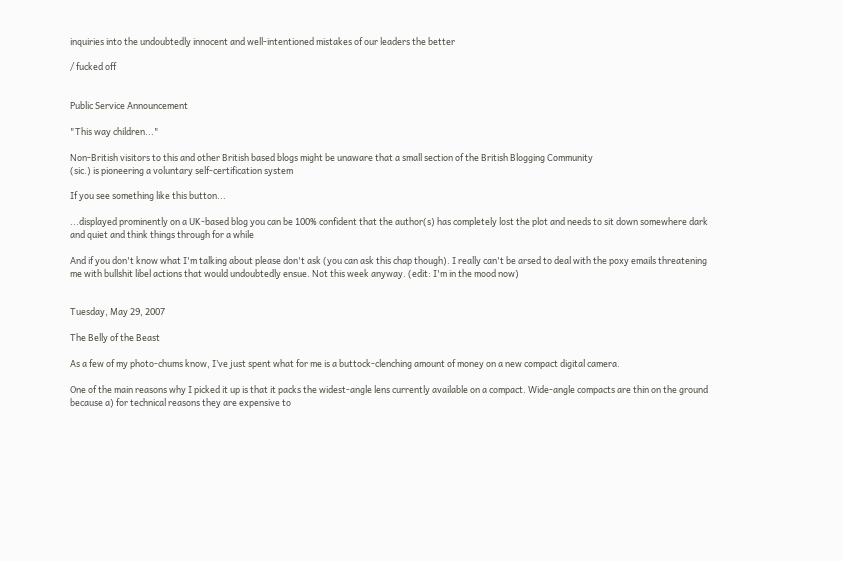inquiries into the undoubtedly innocent and well-intentioned mistakes of our leaders the better

/ fucked off


Public Service Announcement

"This way children..."

Non-British visitors to this and other British based blogs might be unaware that a small section of the British Blogging Community
(sic.) is pioneering a voluntary self-certification system

If you see something like this button...

...displayed prominently on a UK-based blog you can be 100% confident that the author(s) has completely lost the plot and needs to sit down somewhere dark and quiet and think things through for a while

And if you don't know what I'm talking about please don't ask (you can ask this chap though). I really can't be arsed to deal with the poxy emails threatening me with bullshit libel actions that would undoubtedly ensue. Not this week anyway. (edit: I'm in the mood now)


Tuesday, May 29, 2007

The Belly of the Beast

As a few of my photo-chums know, I’ve just spent what for me is a buttock-clenching amount of money on a new compact digital camera.

One of the main reasons why I picked it up is that it packs the widest-angle lens currently available on a compact. Wide-angle compacts are thin on the ground because a) for technical reasons they are expensive to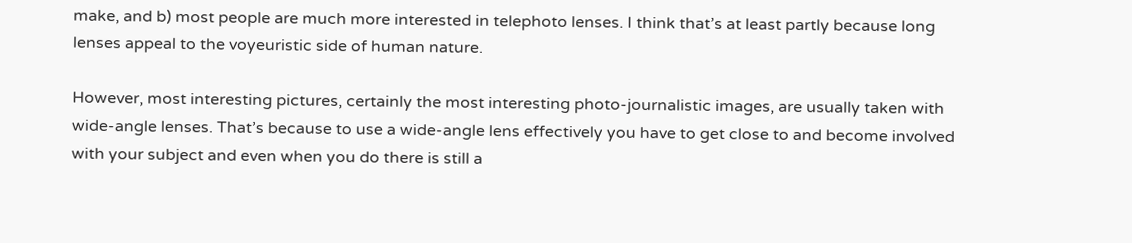make, and b) most people are much more interested in telephoto lenses. I think that’s at least partly because long lenses appeal to the voyeuristic side of human nature.

However, most interesting pictures, certainly the most interesting photo-journalistic images, are usually taken with wide-angle lenses. That’s because to use a wide-angle lens effectively you have to get close to and become involved with your subject and even when you do there is still a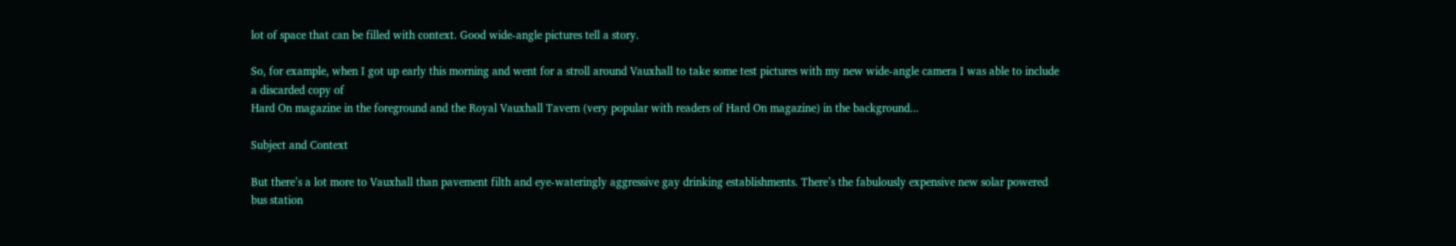lot of space that can be filled with context. Good wide-angle pictures tell a story.

So, for example, when I got up early this morning and went for a stroll around Vauxhall to take some test pictures with my new wide-angle camera I was able to include a discarded copy of
Hard On magazine in the foreground and the Royal Vauxhall Tavern (very popular with readers of Hard On magazine) in the background...

Subject and Context

But there’s a lot more to Vauxhall than pavement filth and eye-wateringly aggressive gay drinking establishments. There’s the fabulously expensive new solar powered bus station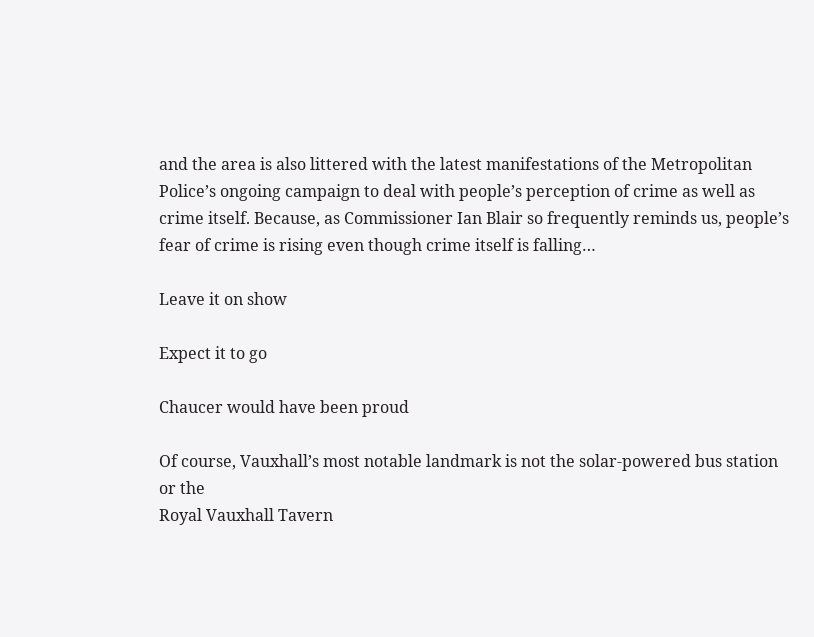and the area is also littered with the latest manifestations of the Metropolitan Police’s ongoing campaign to deal with people’s perception of crime as well as crime itself. Because, as Commissioner Ian Blair so frequently reminds us, people’s fear of crime is rising even though crime itself is falling…

Leave it on show

Expect it to go

Chaucer would have been proud

Of course, Vauxhall’s most notable landmark is not the solar-powered bus station or the
Royal Vauxhall Tavern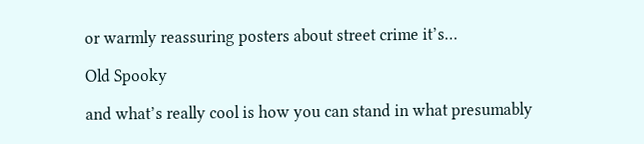or warmly reassuring posters about street crime it’s…

Old Spooky

and what’s really cool is how you can stand in what presumably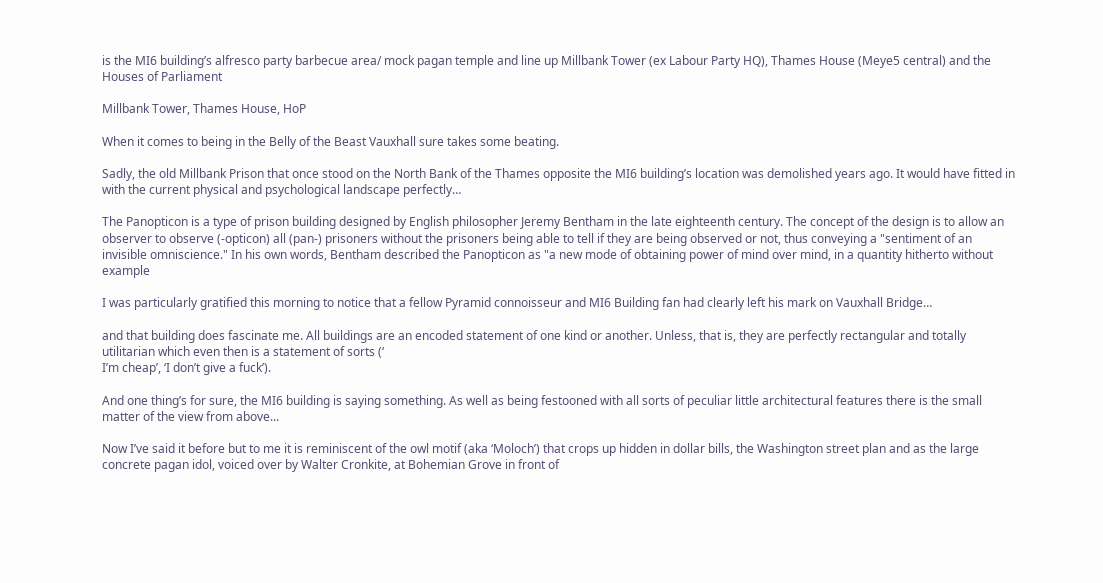is the MI6 building’s alfresco party barbecue area/ mock pagan temple and line up Millbank Tower (ex Labour Party HQ), Thames House (Meye5 central) and the Houses of Parliament

Millbank Tower, Thames House, HoP

When it comes to being in the Belly of the Beast Vauxhall sure takes some beating.

Sadly, the old Millbank Prison that once stood on the North Bank of the Thames opposite the MI6 building’s location was demolished years ago. It would have fitted in with the current physical and psychological landscape perfectly…

The Panopticon is a type of prison building designed by English philosopher Jeremy Bentham in the late eighteenth century. The concept of the design is to allow an observer to observe (-opticon) all (pan-) prisoners without the prisoners being able to tell if they are being observed or not, thus conveying a "sentiment of an invisible omniscience." In his own words, Bentham described the Panopticon as "a new mode of obtaining power of mind over mind, in a quantity hitherto without example

I was particularly gratified this morning to notice that a fellow Pyramid connoisseur and MI6 Building fan had clearly left his mark on Vauxhall Bridge…

and that building does fascinate me. All buildings are an encoded statement of one kind or another. Unless, that is, they are perfectly rectangular and totally utilitarian which even then is a statement of sorts (‘
I’m cheap’, ‘I don’t give a fuck’).

And one thing’s for sure, the MI6 building is saying something. As well as being festooned with all sorts of peculiar little architectural features there is the small matter of the view from above...

Now I’ve said it before but to me it is reminiscent of the owl motif (aka ‘Moloch’) that crops up hidden in dollar bills, the Washington street plan and as the large concrete pagan idol, voiced over by Walter Cronkite, at Bohemian Grove in front of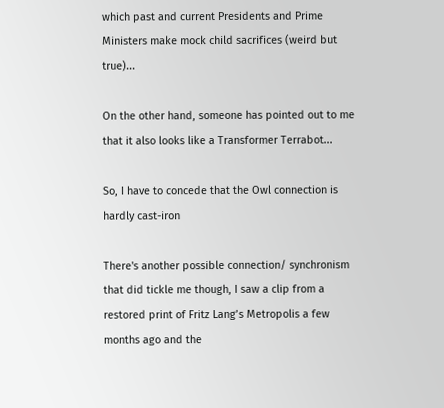which past and current Presidents and Prime Ministers make mock child sacrifices (weird but true)...

On the other hand, someone has pointed out to me that it also looks like a Transformer Terrabot...

So, I have to concede that the Owl connection is hardly cast-iron

There's another possible connection/ synchronism that did tickle me though, I saw a clip from a restored print of Fritz Lang’s Metropolis a few months ago and the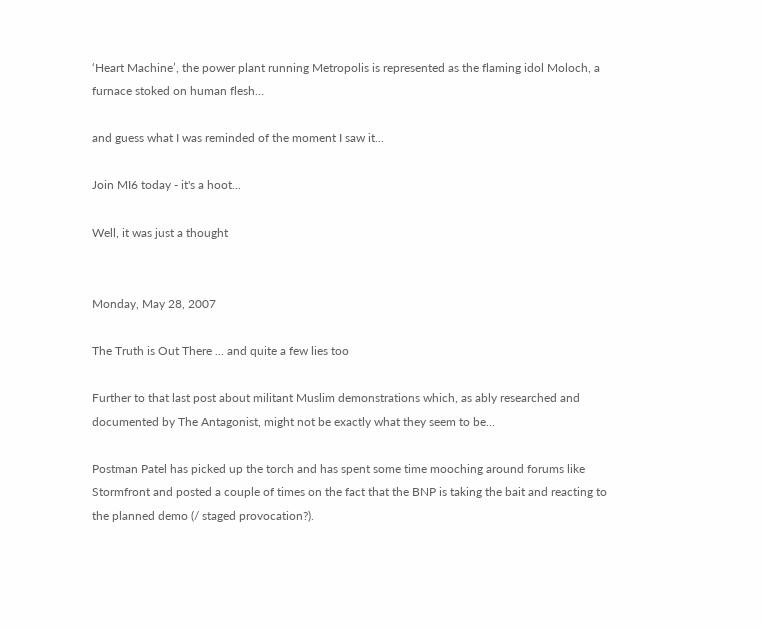‘Heart Machine’, the power plant running Metropolis is represented as the flaming idol Moloch, a furnace stoked on human flesh…

and guess what I was reminded of the moment I saw it...

Join MI6 today - it's a hoot...

Well, it was just a thought


Monday, May 28, 2007

The Truth is Out There ... and quite a few lies too

Further to that last post about militant Muslim demonstrations which, as ably researched and documented by The Antagonist, might not be exactly what they seem to be...

Postman Patel has picked up the torch and has spent some time mooching around forums like Stormfront and posted a couple of times on the fact that the BNP is taking the bait and reacting to the planned demo (/ staged provocation?).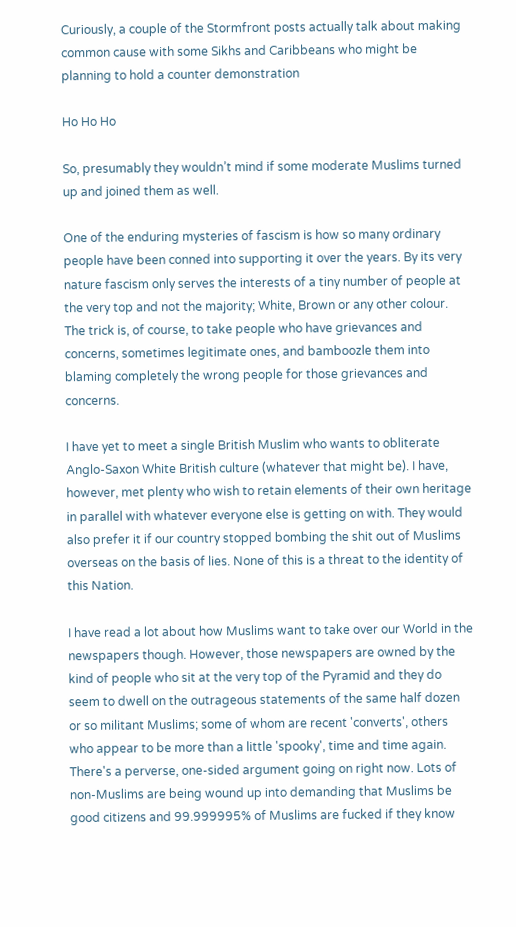Curiously, a couple of the Stormfront posts actually talk about making common cause with some Sikhs and Caribbeans who might be planning to hold a counter demonstration

Ho Ho Ho

So, presumably they wouldn’t mind if some moderate Muslims turned up and joined them as well.

One of the enduring mysteries of fascism is how so many ordinary people have been conned into supporting it over the years. By its very nature fascism only serves the interests of a tiny number of people at the very top and not the majority; White, Brown or any other colour. The trick is, of course, to take people who have grievances and concerns, sometimes legitimate ones, and bamboozle them into blaming completely the wrong people for those grievances and concerns.

I have yet to meet a single British Muslim who wants to obliterate Anglo-Saxon White British culture (whatever that might be). I have, however, met plenty who wish to retain elements of their own heritage in parallel with whatever everyone else is getting on with. They would also prefer it if our country stopped bombing the shit out of Muslims overseas on the basis of lies. None of this is a threat to the identity of this Nation.

I have read a lot about how Muslims want to take over our World in the newspapers though. However, those newspapers are owned by the kind of people who sit at the very top of the Pyramid and they do seem to dwell on the outrageous statements of the same half dozen or so militant Muslims; some of whom are recent 'converts', others who appear to be more than a little 'spooky', time and time again. There's a perverse, one-sided argument going on right now. Lots of non-Muslims are being wound up into demanding that Muslims be good citizens and 99.999995% of Muslims are fucked if they know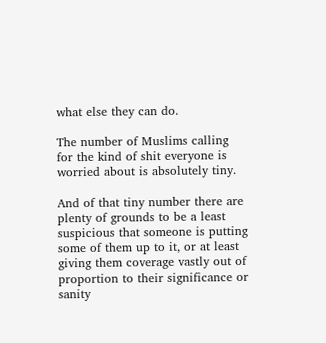what else they can do.

The number of Muslims calling for the kind of shit everyone is worried about is absolutely tiny.

And of that tiny number there are plenty of grounds to be a least suspicious that someone is putting some of them up to it, or at least giving them coverage vastly out of proportion to their significance or sanity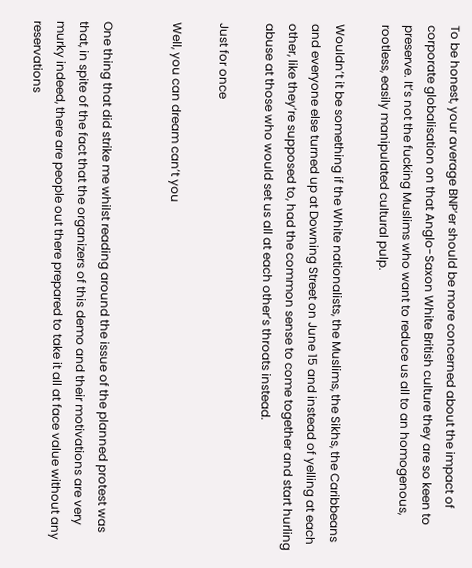To be honest, your average BNP’er should be more concerned about the impact of corporate globalisation on that Anglo-Saxon White British culture they are so keen to preserve. It’s not the fucking Muslims who want to reduce us all to an homogenous, rootless, easily manipulated cultural pulp.

Wouldn’t it be something if the White nationalists, the Muslims, the Sikhs, the Caribbeans and everyone else turned up at Downing Street on June 15 and instead of yelling at each other, like they’re supposed to, had the common sense to come together and start hurling abuse at those who would set us all at each other’s throats instead.

Just for once

Well, you can dream can’t you


One thing that did strike me whilst reading around the issue of the planned protest was that, in spite of the fact that the organizers of this demo and their motivations are very murky indeed, there are people out there prepared to take it all at face value without any reservations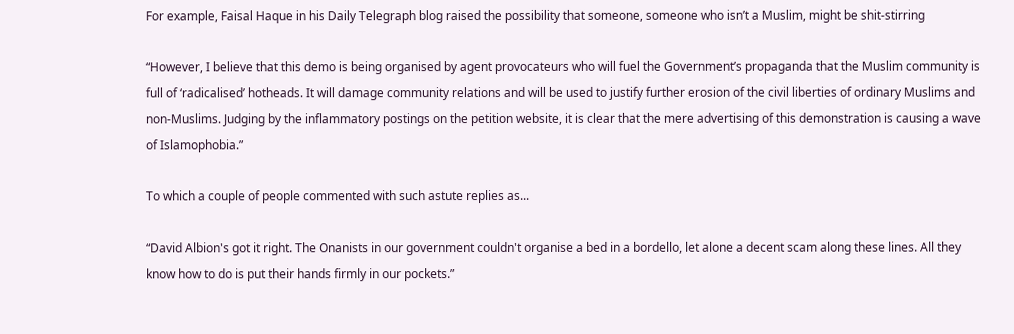For example, Faisal Haque in his Daily Telegraph blog raised the possibility that someone, someone who isn’t a Muslim, might be shit-stirring

“However, I believe that this demo is being organised by agent provocateurs who will fuel the Government’s propaganda that the Muslim community is full of ‘radicalised’ hotheads. It will damage community relations and will be used to justify further erosion of the civil liberties of ordinary Muslims and non-Muslims. Judging by the inflammatory postings on the petition website, it is clear that the mere advertising of this demonstration is causing a wave of Islamophobia.”

To which a couple of people commented with such astute replies as...

“David Albion's got it right. The Onanists in our government couldn't organise a bed in a bordello, let alone a decent scam along these lines. All they know how to do is put their hands firmly in our pockets.”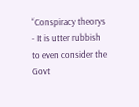“Conspiracy theorys - It is utter rubbish to even consider the Govt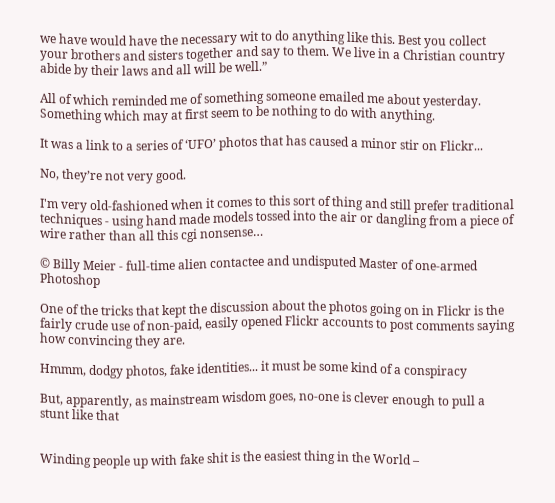we have would have the necessary wit to do anything like this. Best you collect your brothers and sisters together and say to them. We live in a Christian country abide by their laws and all will be well.”

All of which reminded me of something someone emailed me about yesterday. Something which may at first seem to be nothing to do with anything.

It was a link to a series of ‘UFO’ photos that has caused a minor stir on Flickr...

No, they’re not very good.

I'm very old-fashioned when it comes to this sort of thing and still prefer traditional techniques - using hand made models tossed into the air or dangling from a piece of wire rather than all this cgi nonsense…

© Billy Meier - full-time alien contactee and undisputed Master of one-armed Photoshop

One of the tricks that kept the discussion about the photos going on in Flickr is the fairly crude use of non-paid, easily opened Flickr accounts to post comments saying how convincing they are.

Hmmm, dodgy photos, fake identities... it must be some kind of a conspiracy

But, apparently, as mainstream wisdom goes, no-one is clever enough to pull a stunt like that


Winding people up with fake shit is the easiest thing in the World –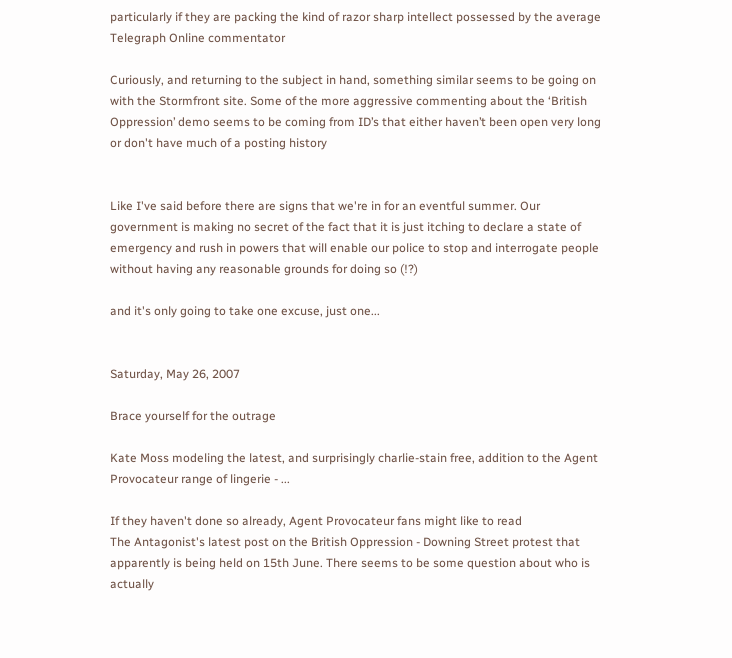particularly if they are packing the kind of razor sharp intellect possessed by the average Telegraph Online commentator

Curiously, and returning to the subject in hand, something similar seems to be going on with the Stormfront site. Some of the more aggressive commenting about the ‘British Oppression’ demo seems to be coming from ID’s that either haven’t been open very long or don't have much of a posting history


Like I've said before there are signs that we're in for an eventful summer. Our government is making no secret of the fact that it is just itching to declare a state of emergency and rush in powers that will enable our police to stop and interrogate people without having any reasonable grounds for doing so (!?)

and it's only going to take one excuse, just one...


Saturday, May 26, 2007

Brace yourself for the outrage

Kate Moss modeling the latest, and surprisingly charlie-stain free, addition to the Agent Provocateur range of lingerie - ...

If they haven't done so already, Agent Provocateur fans might like to read
The Antagonist's latest post on the British Oppression - Downing Street protest that apparently is being held on 15th June. There seems to be some question about who is actually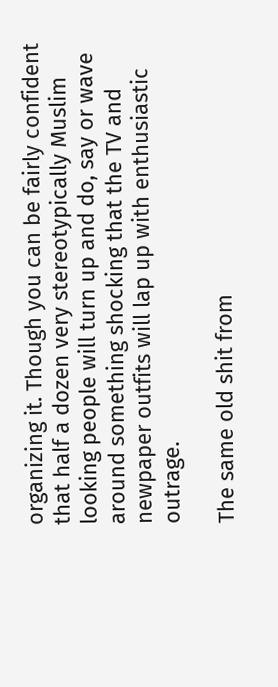organizing it. Though you can be fairly confident that half a dozen very stereotypically Muslim looking people will turn up and do, say or wave around something shocking that the TV and newpaper outfits will lap up with enthusiastic outrage.

The same old shit from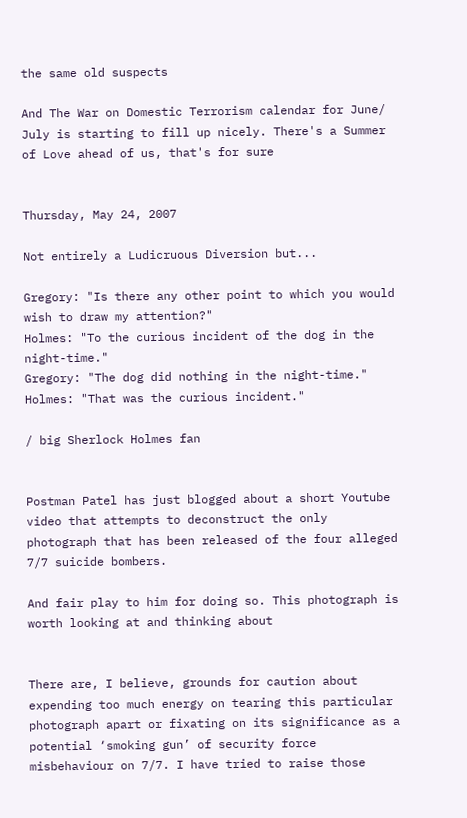the same old suspects

And The War on Domestic Terrorism calendar for June/ July is starting to fill up nicely. There's a Summer of Love ahead of us, that's for sure


Thursday, May 24, 2007

Not entirely a Ludicruous Diversion but...

Gregory: "Is there any other point to which you would wish to draw my attention?"
Holmes: "To the curious incident of the dog in the night-time."
Gregory: "The dog did nothing in the night-time."
Holmes: "That was the curious incident."

/ big Sherlock Holmes fan


Postman Patel has just blogged about a short Youtube video that attempts to deconstruct the only photograph that has been released of the four alleged 7/7 suicide bombers.

And fair play to him for doing so. This photograph is worth looking at and thinking about


There are, I believe, grounds for caution about expending too much energy on tearing this particular photograph apart or fixating on its significance as a potential ‘smoking gun’ of security force misbehaviour on 7/7. I have tried to raise those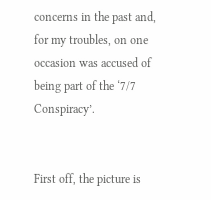concerns in the past and, for my troubles, on one occasion was accused of being part of the ‘7/7 Conspiracy’.


First off, the picture is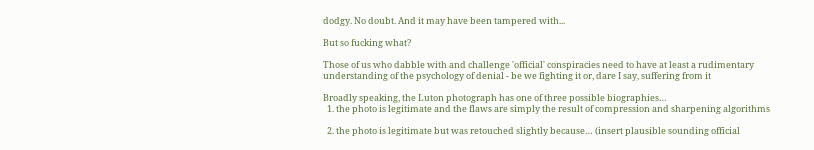dodgy. No doubt. And it may have been tampered with...

But so fucking what?

Those of us who dabble with and challenge 'official' conspiracies need to have at least a rudimentary understanding of the psychology of denial - be we fighting it or, dare I say, suffering from it

Broadly speaking, the Luton photograph has one of three possible biographies…
  1. the photo is legitimate and the flaws are simply the result of compression and sharpening algorithms

  2. the photo is legitimate but was retouched slightly because… (insert plausible sounding official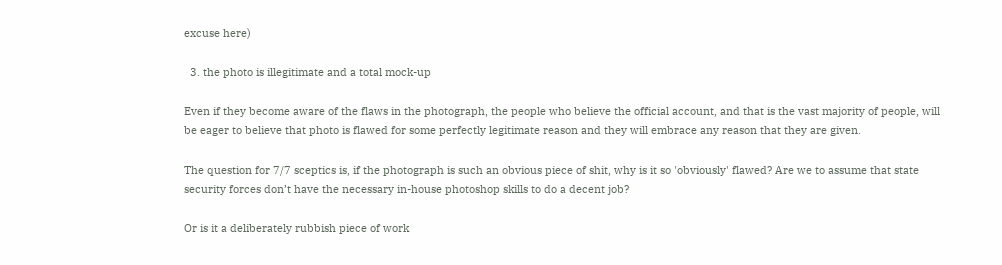excuse here)

  3. the photo is illegitimate and a total mock-up

Even if they become aware of the flaws in the photograph, the people who believe the official account, and that is the vast majority of people, will be eager to believe that photo is flawed for some perfectly legitimate reason and they will embrace any reason that they are given.

The question for 7/7 sceptics is, if the photograph is such an obvious piece of shit, why is it so 'obviously' flawed? Are we to assume that state security forces don’t have the necessary in-house photoshop skills to do a decent job?

Or is it a deliberately rubbish piece of work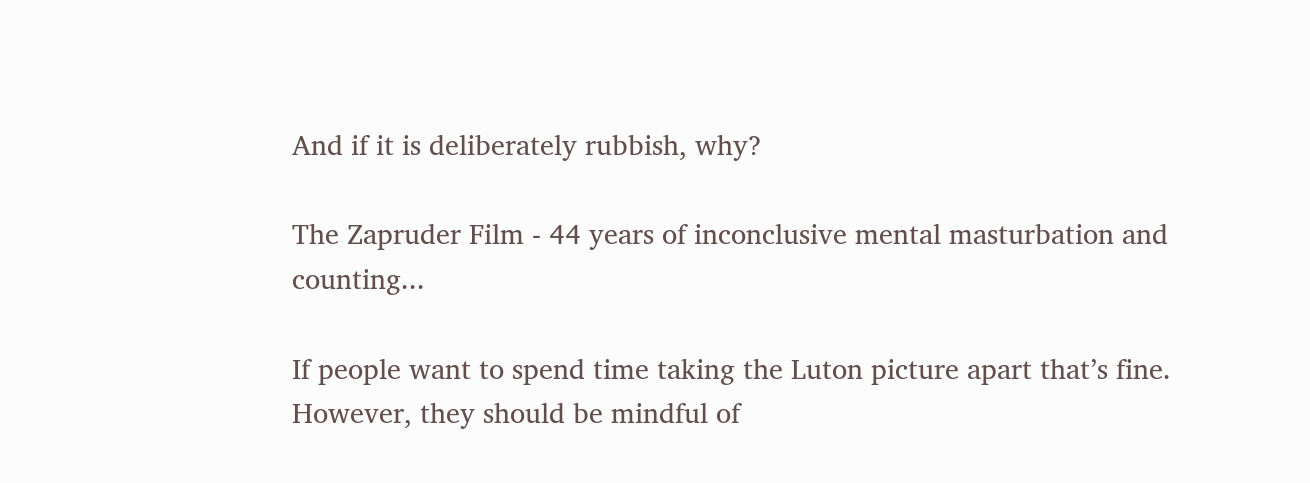And if it is deliberately rubbish, why?

The Zapruder Film - 44 years of inconclusive mental masturbation and counting...

If people want to spend time taking the Luton picture apart that’s fine. However, they should be mindful of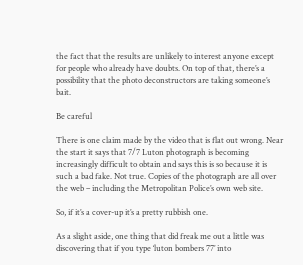the fact that the results are unlikely to interest anyone except for people who already have doubts. On top of that, there’s a possibility that the photo deconstructors are taking someone’s bait.

Be careful

There is one claim made by the video that is flat out wrong. Near the start it says that 7/7 Luton photograph is becoming increasingly difficult to obtain and says this is so because it is such a bad fake. Not true. Copies of the photograph are all over the web – including the Metropolitan Police’s own web site.

So, if it’s a cover-up it’s a pretty rubbish one.

As a slight aside, one thing that did freak me out a little was discovering that if you type ‘luton bombers 77’ into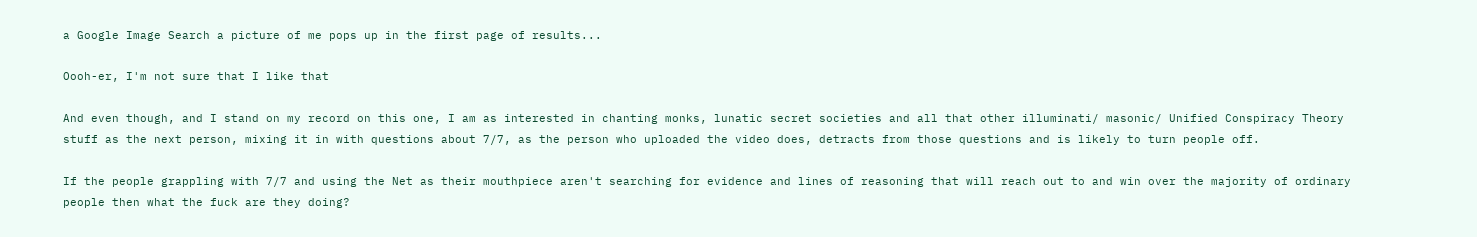a Google Image Search a picture of me pops up in the first page of results...

Oooh-er, I'm not sure that I like that

And even though, and I stand on my record on this one, I am as interested in chanting monks, lunatic secret societies and all that other illuminati/ masonic/ Unified Conspiracy Theory
stuff as the next person, mixing it in with questions about 7/7, as the person who uploaded the video does, detracts from those questions and is likely to turn people off.

If the people grappling with 7/7 and using the Net as their mouthpiece aren't searching for evidence and lines of reasoning that will reach out to and win over the majority of ordinary people then what the fuck are they doing?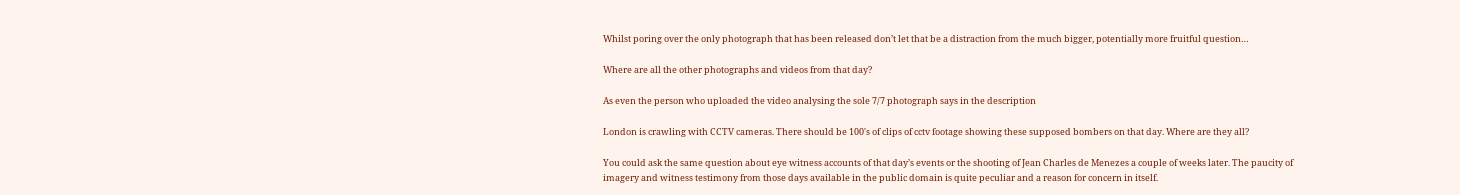Whilst poring over the only photograph that has been released don’t let that be a distraction from the much bigger, potentially more fruitful question…

Where are all the other photographs and videos from that day?

As even the person who uploaded the video analysing the sole 7/7 photograph says in the description

London is crawling with CCTV cameras. There should be 100's of clips of cctv footage showing these supposed bombers on that day. Where are they all?

You could ask the same question about eye witness accounts of that day’s events or the shooting of Jean Charles de Menezes a couple of weeks later. The paucity of imagery and witness testimony from those days available in the public domain is quite peculiar and a reason for concern in itself.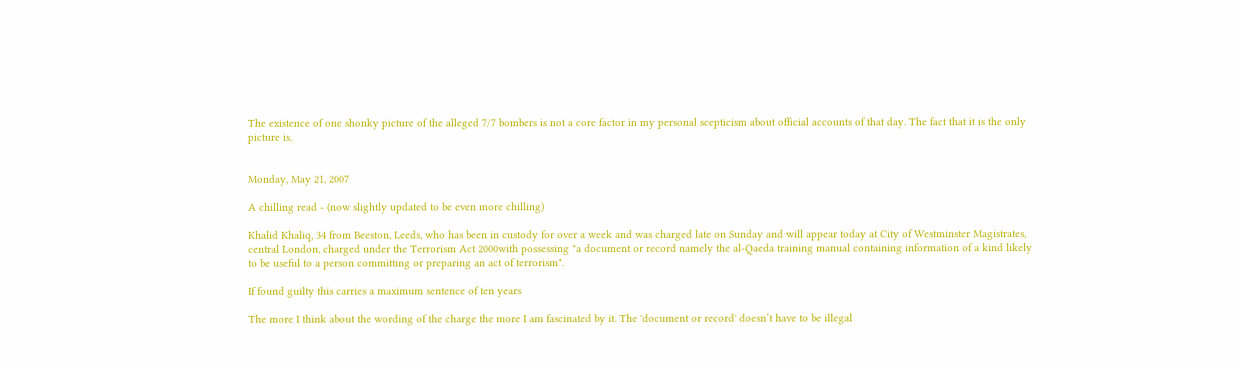The existence of one shonky picture of the alleged 7/7 bombers is not a core factor in my personal scepticism about official accounts of that day. The fact that it is the only picture is.


Monday, May 21, 2007

A chilling read - (now slightly updated to be even more chilling)

Khalid Khaliq, 34 from Beeston, Leeds, who has been in custody for over a week and was charged late on Sunday and will appear today at City of Westminster Magistrates, central London, charged under the Terrorism Act 2000with possessing "a document or record namely the al-Qaeda training manual containing information of a kind likely to be useful to a person committing or preparing an act of terrorism".

If found guilty this carries a maximum sentence of ten years

The more I think about the wording of the charge the more I am fascinated by it. The 'document or record' doesn’t have to be illegal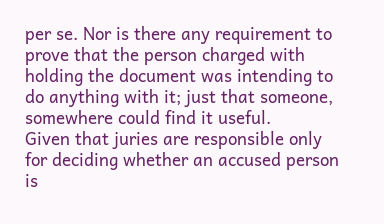per se. Nor is there any requirement to prove that the person charged with holding the document was intending to do anything with it; just that someone, somewhere could find it useful.
Given that juries are responsible only for deciding whether an accused person is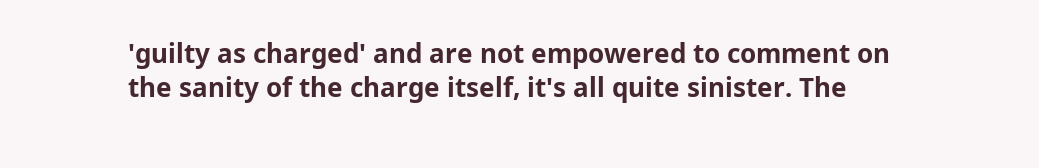'guilty as charged' and are not empowered to comment on the sanity of the charge itself, it's all quite sinister. The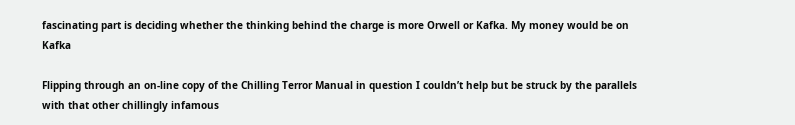fascinating part is deciding whether the thinking behind the charge is more Orwell or Kafka. My money would be on Kafka

Flipping through an on-line copy of the Chilling Terror Manual in question I couldn’t help but be struck by the parallels with that other chillingly infamous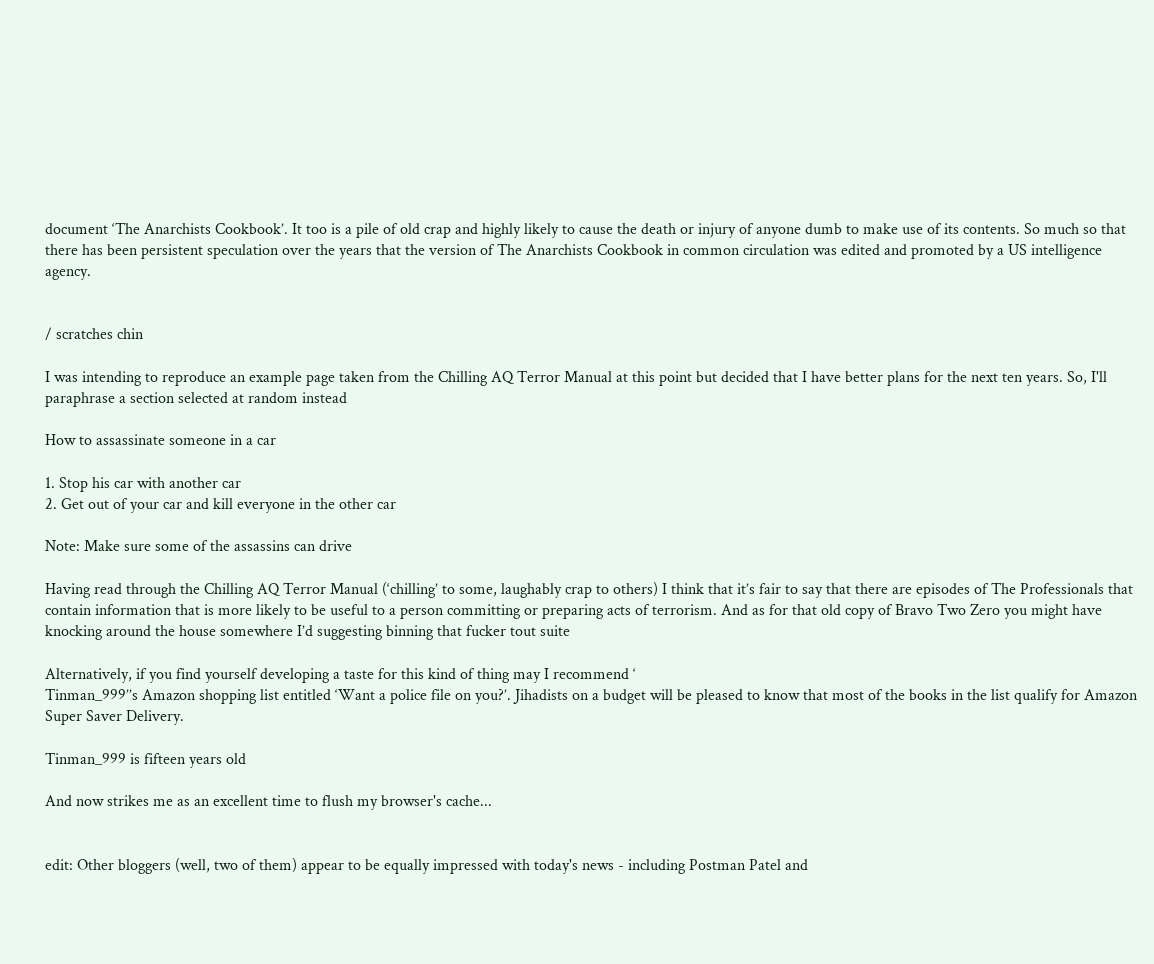document ‘The Anarchists Cookbook’. It too is a pile of old crap and highly likely to cause the death or injury of anyone dumb to make use of its contents. So much so that there has been persistent speculation over the years that the version of The Anarchists Cookbook in common circulation was edited and promoted by a US intelligence agency.


/ scratches chin

I was intending to reproduce an example page taken from the Chilling AQ Terror Manual at this point but decided that I have better plans for the next ten years. So, I'll paraphrase a section selected at random instead

How to assassinate someone in a car

1. Stop his car with another car
2. Get out of your car and kill everyone in the other car

Note: Make sure some of the assassins can drive

Having read through the Chilling AQ Terror Manual (‘chilling’ to some, laughably crap to others) I think that it’s fair to say that there are episodes of The Professionals that contain information that is more likely to be useful to a person committing or preparing acts of terrorism. And as for that old copy of Bravo Two Zero you might have knocking around the house somewhere I’d suggesting binning that fucker tout suite

Alternatively, if you find yourself developing a taste for this kind of thing may I recommend ‘
Tinman_999’’s Amazon shopping list entitled ‘Want a police file on you?’. Jihadists on a budget will be pleased to know that most of the books in the list qualify for Amazon Super Saver Delivery.

Tinman_999 is fifteen years old

And now strikes me as an excellent time to flush my browser's cache...


edit: Other bloggers (well, two of them) appear to be equally impressed with today's news - including Postman Patel and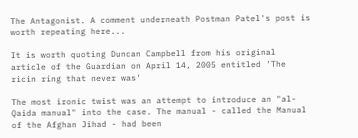The Antagonist. A comment underneath Postman Patel's post is worth repeating here...

It is worth quoting Duncan Campbell from his original article of the Guardian on April 14, 2005 entitled 'The ricin ring that never was'

The most ironic twist was an attempt to introduce an "al-Qaida manual" into the case. The manual - called the Manual of the Afghan Jihad - had been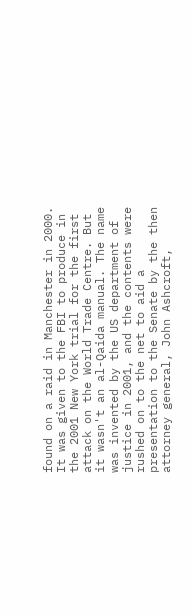found on a raid in Manchester in 2000. It was given to the FBI to produce in the 2001 New York trial for the first attack on the World Trade Centre. But it wasn't an al-Qaida manual. The name was invented by the US department of justice in 2001, and the contents were rushed on to the net to aid a presentation to the Senate by the then attorney general, John Ashcroft,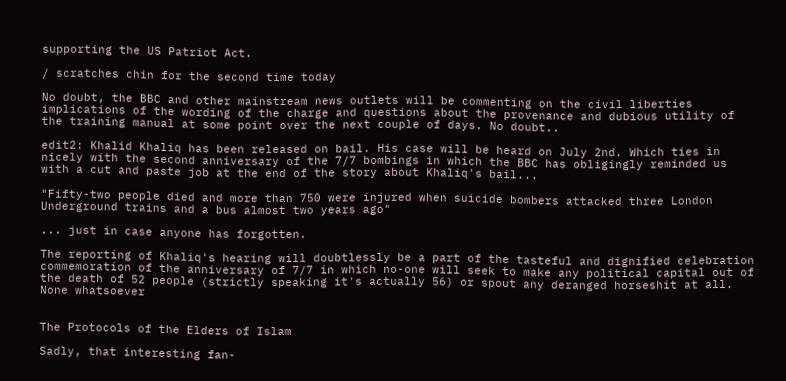supporting the US Patriot Act.

/ scratches chin for the second time today

No doubt, the BBC and other mainstream news outlets will be commenting on the civil liberties implications of the wording of the charge and questions about the provenance and dubious utility of the training manual at some point over the next couple of days. No doubt..

edit2: Khalid Khaliq has been released on bail. His case will be heard on July 2nd. Which ties in nicely with the second anniversary of the 7/7 bombings in which the BBC has obligingly reminded us with a cut and paste job at the end of the story about Khaliq's bail...

"Fifty-two people died and more than 750 were injured when suicide bombers attacked three London Underground trains and a bus almost two years ago"

... just in case anyone has forgotten.

The reporting of Khaliq's hearing will doubtlessly be a part of the tasteful and dignified celebration commemoration of the anniversary of 7/7 in which no-one will seek to make any political capital out of the death of 52 people (strictly speaking it's actually 56) or spout any deranged horseshit at all. None whatsoever


The Protocols of the Elders of Islam

Sadly, that interesting fan-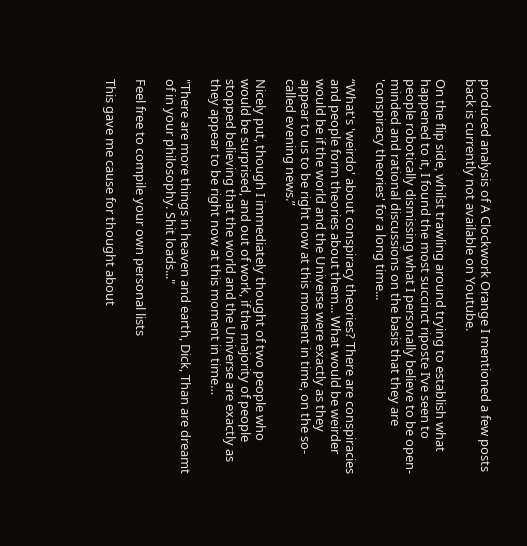produced analysis of A Clockwork Orange I mentioned a few posts back is currently not available on Youtube.

On the flip side, whilst trawling around trying to establish what happened to it, I found the most succinct riposte I’ve seen to people robotically dismissing what I personally believe to be open-minded and rational discussions on the basis that they are 'conspiracy theories' for a long time...

“What's 'weirdo' about conspiracy theories? There are conspiracies and people form theories about them... What would be weirder would be if the world and the Universe were exactly as they appear to us to be right now at this moment in time, on the so-called evening news.”

Nicely put, though I immediately thought of two people who would be surprised, and out of work, if the majority of people stopped believing that the world and the Universe are exactly as they appear to be right now at this moment in time…

"There are more things in heaven and earth, Dick, Than are dreamt of in your philosophy. Shit loads..."

Feel free to compile your own personal lists

This gave me cause for thought about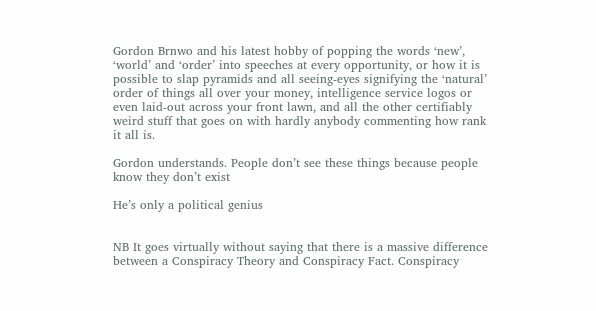Gordon Brnwo and his latest hobby of popping the words ‘new’, ‘world’ and ‘order’ into speeches at every opportunity, or how it is possible to slap pyramids and all seeing-eyes signifying the ‘natural’ order of things all over your money, intelligence service logos or even laid-out across your front lawn, and all the other certifiably weird stuff that goes on with hardly anybody commenting how rank it all is.

Gordon understands. People don’t see these things because people
know they don’t exist

He’s only a political genius


NB It goes virtually without saying that there is a massive difference between a Conspiracy Theory and Conspiracy Fact. Conspiracy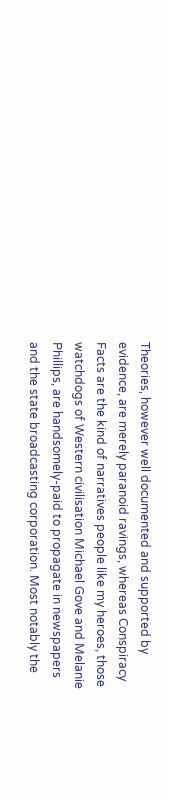Theories, however well documented and supported by evidence, are merely paranoid ravings, whereas Conspiracy Facts are the kind of narratives people like my heroes, those watchdogs of Western civilisation Michael Gove and Melanie Phillips, are handsomely-paid to propagate in newspapers and the state broadcasting corporation. Most notably the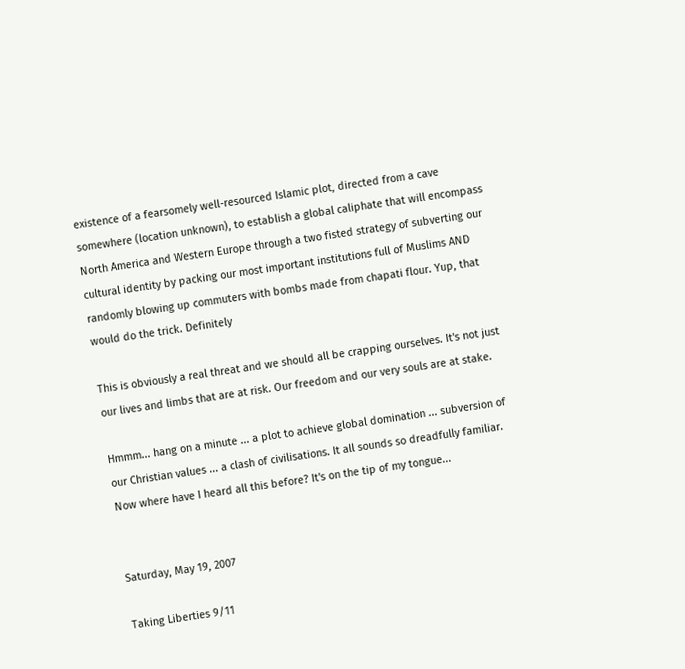existence of a fearsomely well-resourced Islamic plot, directed from a cave somewhere (location unknown), to establish a global caliphate that will encompass North America and Western Europe through a two fisted strategy of subverting our cultural identity by packing our most important institutions full of Muslims AND randomly blowing up commuters with bombs made from chapati flour. Yup, that would do the trick. Definitely

This is obviously a real threat and we should all be crapping ourselves. It's not just our lives and limbs that are at risk. Our freedom and our very souls are at stake.

Hmmm... hang on a minute ... a plot to achieve global domination ... subversion of our Christian values ... a clash of civilisations. It all sounds so dreadfully familiar. Now where have I heard all this before? It's on the tip of my tongue...


Saturday, May 19, 2007

Taking Liberties 9/11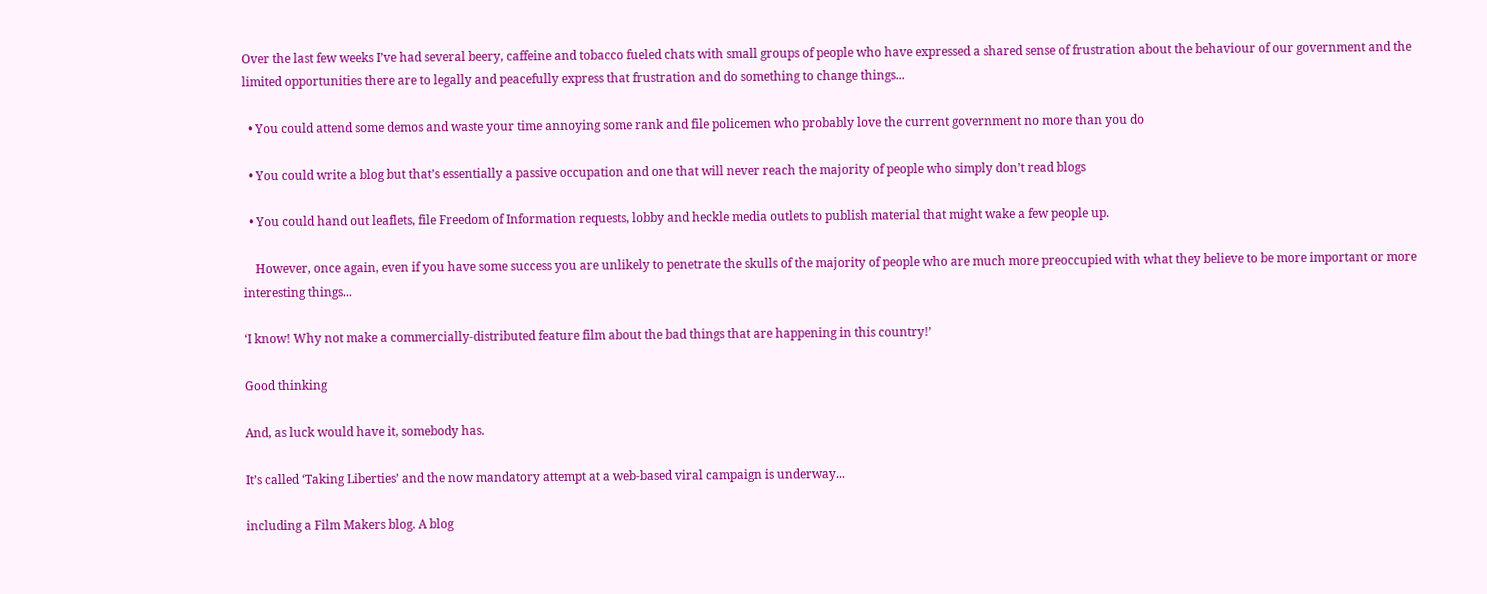Over the last few weeks I’ve had several beery, caffeine and tobacco fueled chats with small groups of people who have expressed a shared sense of frustration about the behaviour of our government and the limited opportunities there are to legally and peacefully express that frustration and do something to change things...

  • You could attend some demos and waste your time annoying some rank and file policemen who probably love the current government no more than you do

  • You could write a blog but that’s essentially a passive occupation and one that will never reach the majority of people who simply don’t read blogs

  • You could hand out leaflets, file Freedom of Information requests, lobby and heckle media outlets to publish material that might wake a few people up.

    However, once again, even if you have some success you are unlikely to penetrate the skulls of the majority of people who are much more preoccupied with what they believe to be more important or more interesting things...

‘I know! Why not make a commercially-distributed feature film about the bad things that are happening in this country!’

Good thinking

And, as luck would have it, somebody has.

It’s called ‘Taking Liberties’ and the now mandatory attempt at a web-based viral campaign is underway...

including a Film Makers blog. A blog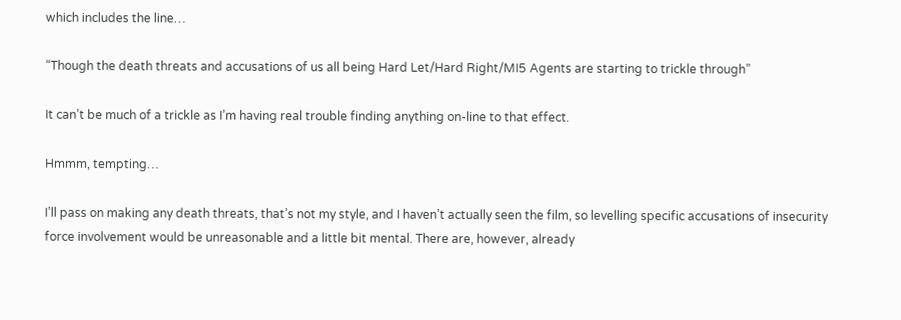which includes the line…

“Though the death threats and accusations of us all being Hard Let/Hard Right/MI5 Agents are starting to trickle through”

It can’t be much of a trickle as I’m having real trouble finding anything on-line to that effect.

Hmmm, tempting…

I’ll pass on making any death threats, that’s not my style, and I haven’t actually seen the film, so levelling specific accusations of insecurity force involvement would be unreasonable and a little bit mental. There are, however, already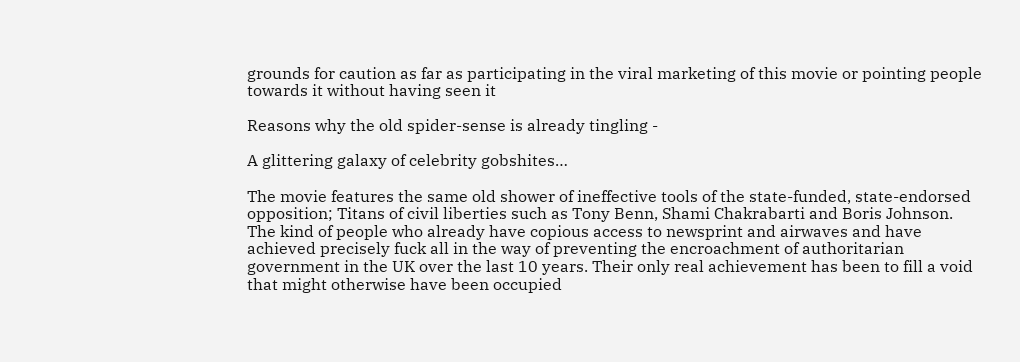grounds for caution as far as participating in the viral marketing of this movie or pointing people towards it without having seen it

Reasons why the old spider-sense is already tingling -

A glittering galaxy of celebrity gobshites…

The movie features the same old shower of ineffective tools of the state-funded, state-endorsed opposition; Titans of civil liberties such as Tony Benn, Shami Chakrabarti and Boris Johnson. The kind of people who already have copious access to newsprint and airwaves and have achieved precisely fuck all in the way of preventing the encroachment of authoritarian government in the UK over the last 10 years. Their only real achievement has been to fill a void that might otherwise have been occupied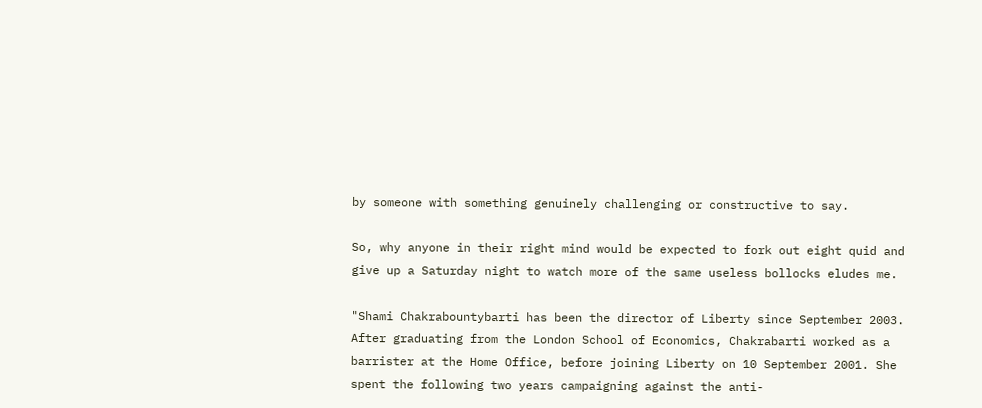by someone with something genuinely challenging or constructive to say.

So, why anyone in their right mind would be expected to fork out eight quid and give up a Saturday night to watch more of the same useless bollocks eludes me.

"Shami Chakrabountybarti has been the director of Liberty since September 2003. After graduating from the London School of Economics, Chakrabarti worked as a barrister at the Home Office, before joining Liberty on 10 September 2001. She spent the following two years campaigning against the anti-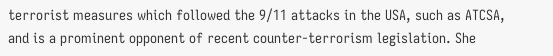terrorist measures which followed the 9/11 attacks in the USA, such as ATCSA, and is a prominent opponent of recent counter-terrorism legislation. She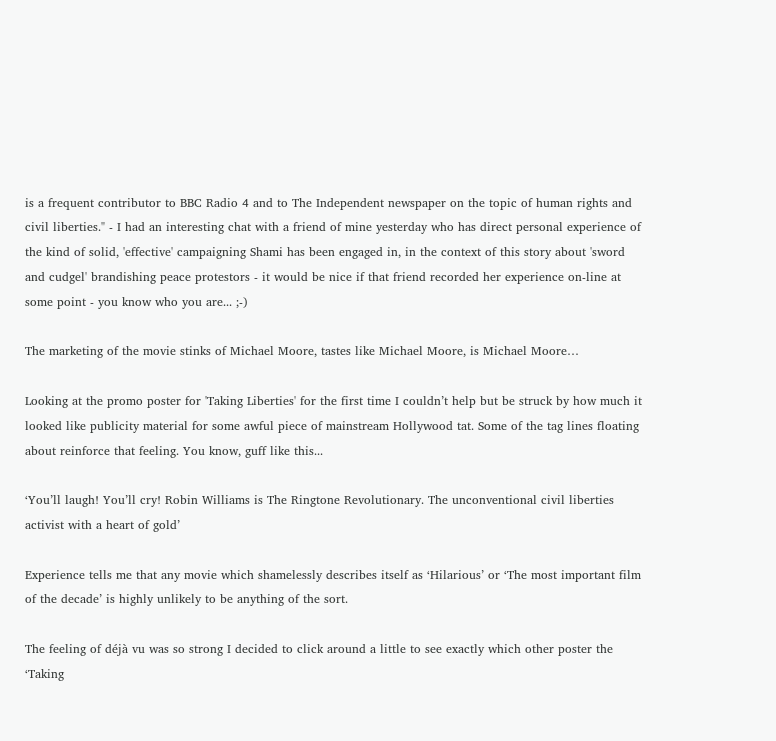is a frequent contributor to BBC Radio 4 and to The Independent newspaper on the topic of human rights and civil liberties." - I had an interesting chat with a friend of mine yesterday who has direct personal experience of the kind of solid, 'effective' campaigning Shami has been engaged in, in the context of this story about 'sword and cudgel' brandishing peace protestors - it would be nice if that friend recorded her experience on-line at some point - you know who you are... ;-)

The marketing of the movie stinks of Michael Moore, tastes like Michael Moore, is Michael Moore…

Looking at the promo poster for 'Taking Liberties' for the first time I couldn’t help but be struck by how much it looked like publicity material for some awful piece of mainstream Hollywood tat. Some of the tag lines floating about reinforce that feeling. You know, guff like this...

‘You’ll laugh! You’ll cry! Robin Williams is The Ringtone Revolutionary. The unconventional civil liberties activist with a heart of gold’

Experience tells me that any movie which shamelessly describes itself as ‘Hilarious’ or ‘The most important film of the decade’ is highly unlikely to be anything of the sort.

The feeling of déjà vu was so strong I decided to click around a little to see exactly which other poster the ‘Taking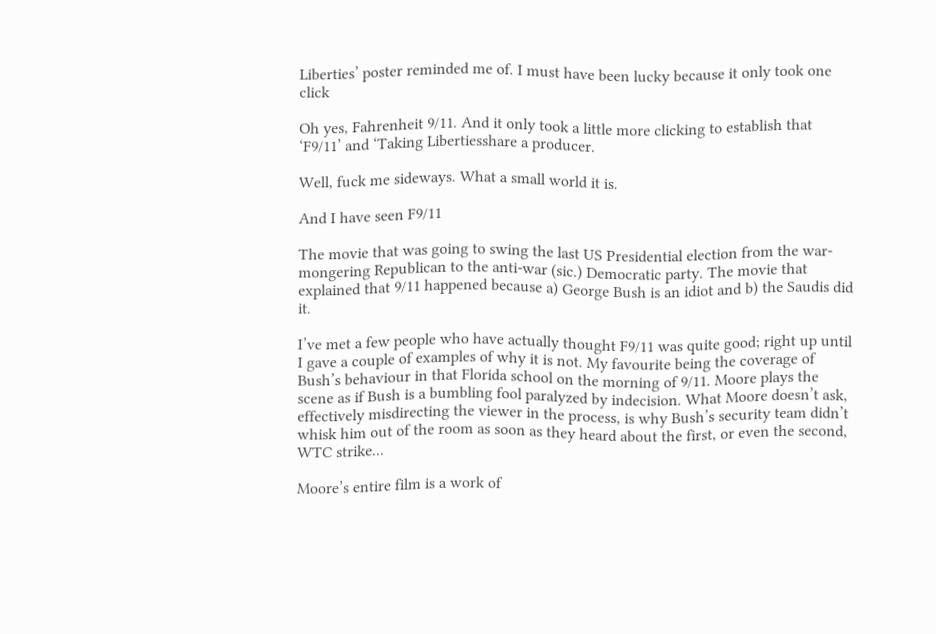Liberties’ poster reminded me of. I must have been lucky because it only took one click

Oh yes, Fahrenheit 9/11. And it only took a little more clicking to establish that ‘F9/11’ and ‘Taking Libertiesshare a producer.

Well, fuck me sideways. What a small world it is.

And I have seen F9/11

The movie that was going to swing the last US Presidential election from the war-mongering Republican to the anti-war (sic.) Democratic party. The movie that explained that 9/11 happened because a) George Bush is an idiot and b) the Saudis did it.

I’ve met a few people who have actually thought F9/11 was quite good; right up until I gave a couple of examples of why it is not. My favourite being the coverage of Bush’s behaviour in that Florida school on the morning of 9/11. Moore plays the scene as if Bush is a bumbling fool paralyzed by indecision. What Moore doesn’t ask, effectively misdirecting the viewer in the process, is why Bush’s security team didn’t whisk him out of the room as soon as they heard about the first, or even the second, WTC strike...

Moore’s entire film is a work of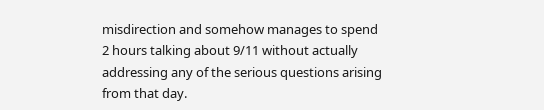misdirection and somehow manages to spend 2 hours talking about 9/11 without actually addressing any of the serious questions arising from that day.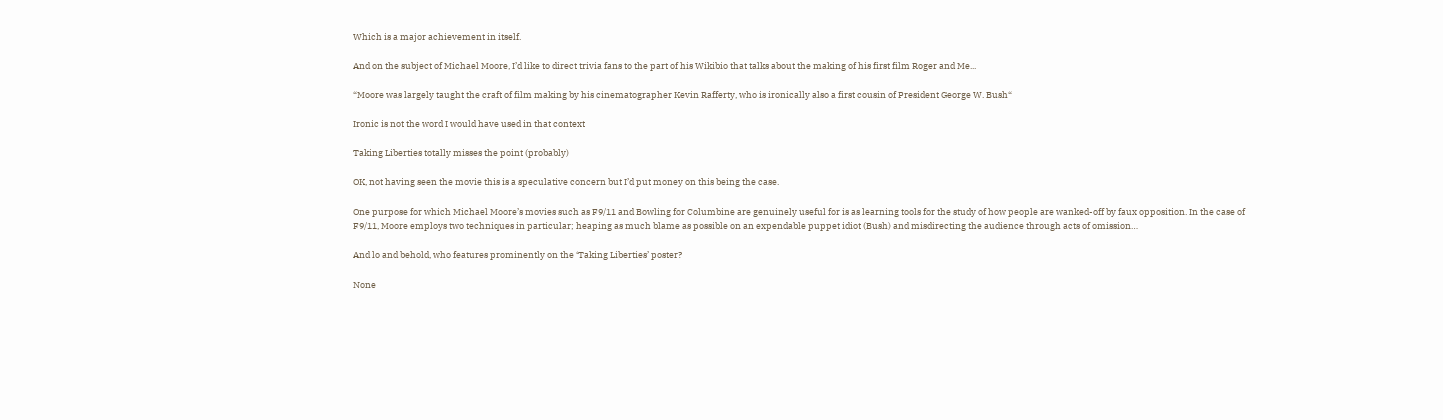Which is a major achievement in itself.

And on the subject of Michael Moore, I’d like to direct trivia fans to the part of his Wikibio that talks about the making of his first film Roger and Me...

“Moore was largely taught the craft of film making by his cinematographer Kevin Rafferty, who is ironically also a first cousin of President George W. Bush“

Ironic is not the word I would have used in that context

Taking Liberties totally misses the point (probably)

OK, not having seen the movie this is a speculative concern but I’d put money on this being the case.

One purpose for which Michael Moore’s movies such as F9/11 and Bowling for Columbine are genuinely useful for is as learning tools for the study of how people are wanked-off by faux opposition. In the case of F9/11, Moore employs two techniques in particular; heaping as much blame as possible on an expendable puppet idiot (Bush) and misdirecting the audience through acts of omission…

And lo and behold, who features prominently on the ‘Taking Liberties’ poster?

None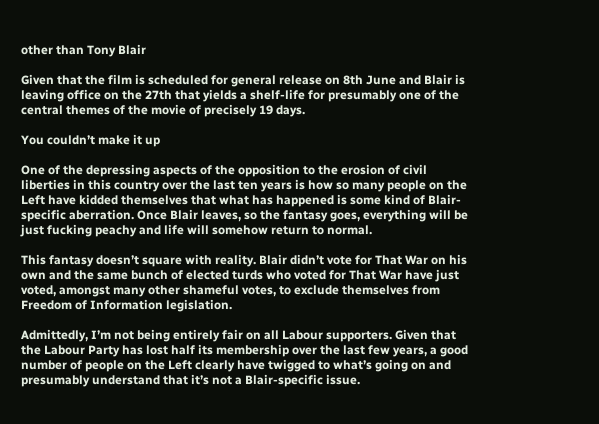other than Tony Blair

Given that the film is scheduled for general release on 8th June and Blair is leaving office on the 27th that yields a shelf-life for presumably one of the central themes of the movie of precisely 19 days.

You couldn’t make it up

One of the depressing aspects of the opposition to the erosion of civil liberties in this country over the last ten years is how so many people on the Left have kidded themselves that what has happened is some kind of Blair-specific aberration. Once Blair leaves, so the fantasy goes, everything will be just fucking peachy and life will somehow return to normal.

This fantasy doesn’t square with reality. Blair didn’t vote for That War on his own and the same bunch of elected turds who voted for That War have just voted, amongst many other shameful votes, to exclude themselves from Freedom of Information legislation.

Admittedly, I’m not being entirely fair on all Labour supporters. Given that the Labour Party has lost half its membership over the last few years, a good number of people on the Left clearly have twigged to what’s going on and presumably understand that it’s not a Blair-specific issue.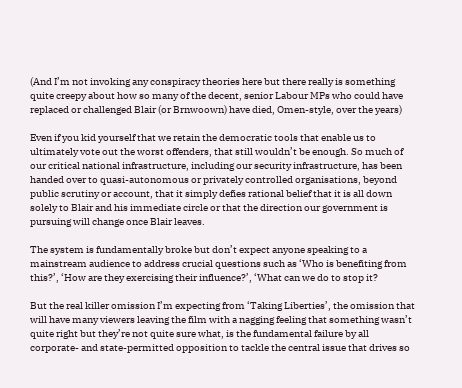(And I’m not invoking any conspiracy theories here but there really is something quite creepy about how so many of the decent, senior Labour MPs who could have replaced or challenged Blair (or Brnwoown) have died, Omen-style, over the years)

Even if you kid yourself that we retain the democratic tools that enable us to ultimately vote out the worst offenders, that still wouldn’t be enough. So much of our critical national infrastructure, including our security infrastructure, has been handed over to quasi-autonomous or privately controlled organisations, beyond public scrutiny or account, that it simply defies rational belief that it is all down solely to Blair and his immediate circle or that the direction our government is pursuing will change once Blair leaves.

The system is fundamentally broke but don’t expect anyone speaking to a mainstream audience to address crucial questions such as ‘Who is benefiting from this?’, ‘How are they exercising their influence?’, ‘What can we do to stop it?

But the real killer omission I’m expecting from ‘Taking Liberties’, the omission that will have many viewers leaving the film with a nagging feeling that something wasn’t quite right but they’re not quite sure what, is the fundamental failure by all corporate- and state-permitted opposition to tackle the central issue that drives so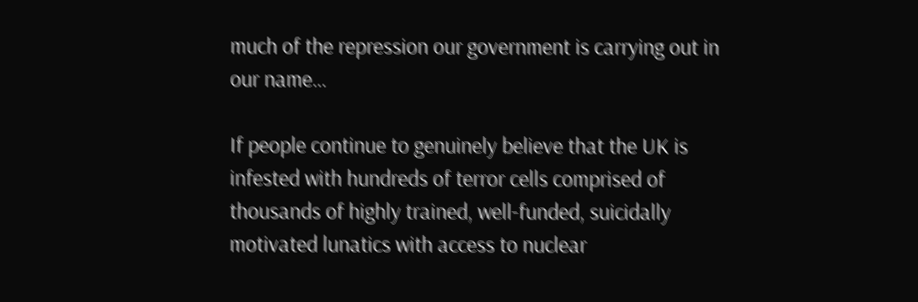much of the repression our government is carrying out in our name…

If people continue to genuinely believe that the UK is infested with hundreds of terror cells comprised of thousands of highly trained, well-funded, suicidally motivated lunatics with access to nuclear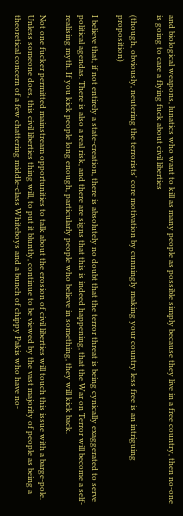and biological weapons, lunatics who want to kill as many people as possible simply because they live in a free country, then no-one is going to care a flying fuck about civil liberties

(though, obviously, neutering the terrorists' core motivation by cunningly making your country less free is an intriguing proposition)

I believe that, if not entirely a state-creation, there is absolutely no doubt that the terror threat is being cynically exaggerated to serve political agendas. There is also a real risk, and there are signs that this is indeed happening, that the War on Terror will become a self-realising myth. If you kick people long enough, particularly people who believe in something, they will kick back.

Not one fucker permitted mainstream opportunities to talk about the erosion of civil liberties will touch this issue with a barge-pole. Unless someone does, this civil liberties thing will, to put it bluntly, continue to be viewed by the vast majority of people as being a theoretical concern of a few chattering middle-class Whiteboys and a bunch of chippy Pakis who have no-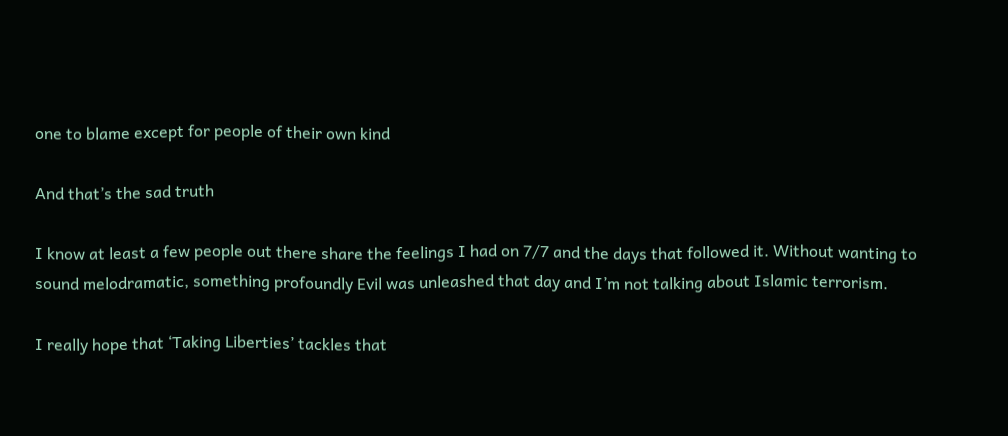one to blame except for people of their own kind

And that’s the sad truth

I know at least a few people out there share the feelings I had on 7/7 and the days that followed it. Without wanting to sound melodramatic, something profoundly Evil was unleashed that day and I’m not talking about Islamic terrorism.

I really hope that ‘Taking Liberties’ tackles that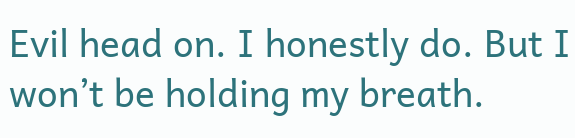Evil head on. I honestly do. But I won’t be holding my breath.